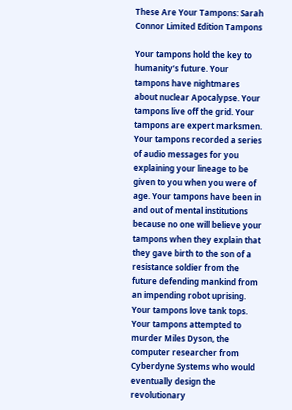These Are Your Tampons: Sarah Connor Limited Edition Tampons

Your tampons hold the key to humanity’s future. Your tampons have nightmares about nuclear Apocalypse. Your tampons live off the grid. Your tampons are expert marksmen. Your tampons recorded a series of audio messages for you explaining your lineage to be given to you when you were of age. Your tampons have been in and out of mental institutions because no one will believe your tampons when they explain that they gave birth to the son of a resistance soldier from the future defending mankind from an impending robot uprising. Your tampons love tank tops. Your tampons attempted to murder Miles Dyson, the computer researcher from Cyberdyne Systems who would eventually design the revolutionary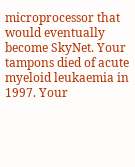microprocessor that would eventually become SkyNet. Your tampons died of acute myeloid leukaemia in 1997. Your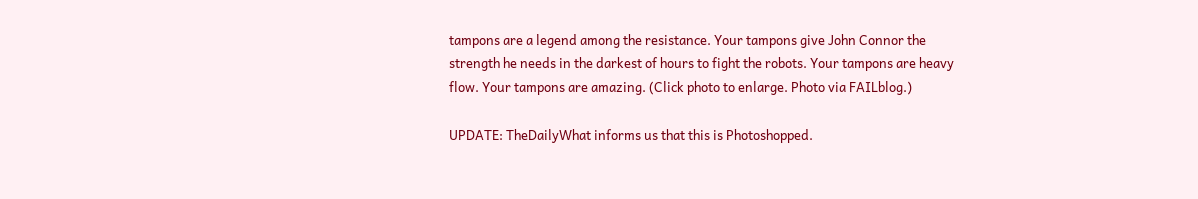tampons are a legend among the resistance. Your tampons give John Connor the strength he needs in the darkest of hours to fight the robots. Your tampons are heavy flow. Your tampons are amazing. (Click photo to enlarge. Photo via FAILblog.)

UPDATE: TheDailyWhat informs us that this is Photoshopped.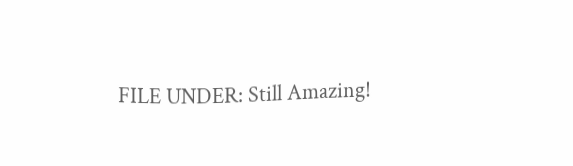FILE UNDER: Still Amazing!